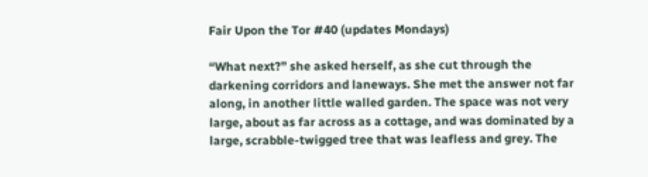Fair Upon the Tor #40 (updates Mondays)

“What next?” she asked herself, as she cut through the darkening corridors and laneways. She met the answer not far along, in another little walled garden. The space was not very large, about as far across as a cottage, and was dominated by a large, scrabble-twigged tree that was leafless and grey. The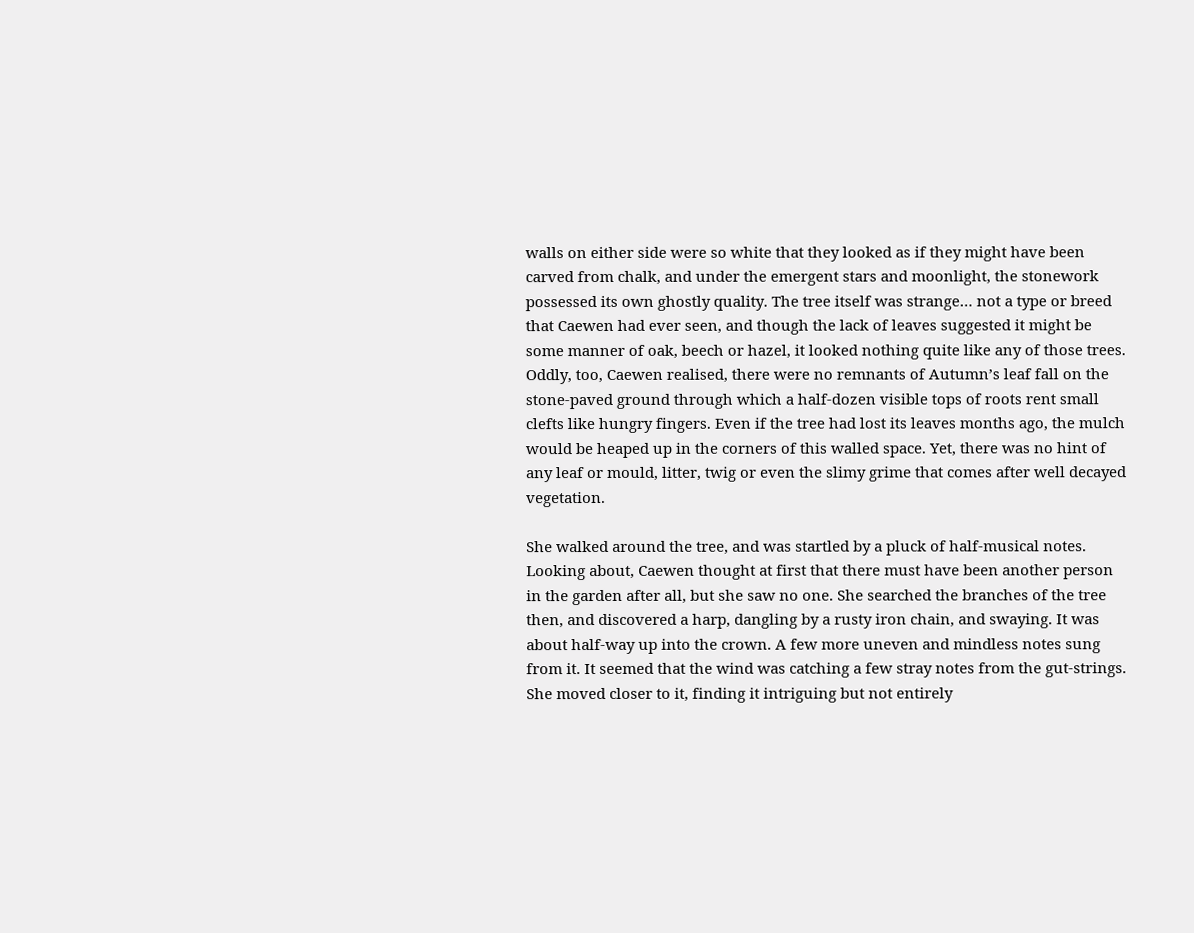walls on either side were so white that they looked as if they might have been carved from chalk, and under the emergent stars and moonlight, the stonework possessed its own ghostly quality. The tree itself was strange… not a type or breed that Caewen had ever seen, and though the lack of leaves suggested it might be some manner of oak, beech or hazel, it looked nothing quite like any of those trees. Oddly, too, Caewen realised, there were no remnants of Autumn’s leaf fall on the stone-paved ground through which a half-dozen visible tops of roots rent small clefts like hungry fingers. Even if the tree had lost its leaves months ago, the mulch would be heaped up in the corners of this walled space. Yet, there was no hint of any leaf or mould, litter, twig or even the slimy grime that comes after well decayed vegetation.

She walked around the tree, and was startled by a pluck of half-musical notes. Looking about, Caewen thought at first that there must have been another person in the garden after all, but she saw no one. She searched the branches of the tree then, and discovered a harp, dangling by a rusty iron chain, and swaying. It was about half-way up into the crown. A few more uneven and mindless notes sung from it. It seemed that the wind was catching a few stray notes from the gut-strings. She moved closer to it, finding it intriguing but not entirely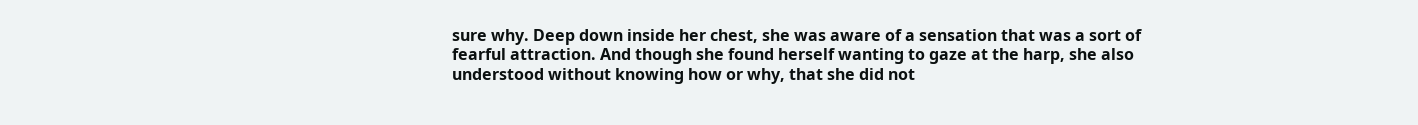sure why. Deep down inside her chest, she was aware of a sensation that was a sort of fearful attraction. And though she found herself wanting to gaze at the harp, she also understood without knowing how or why, that she did not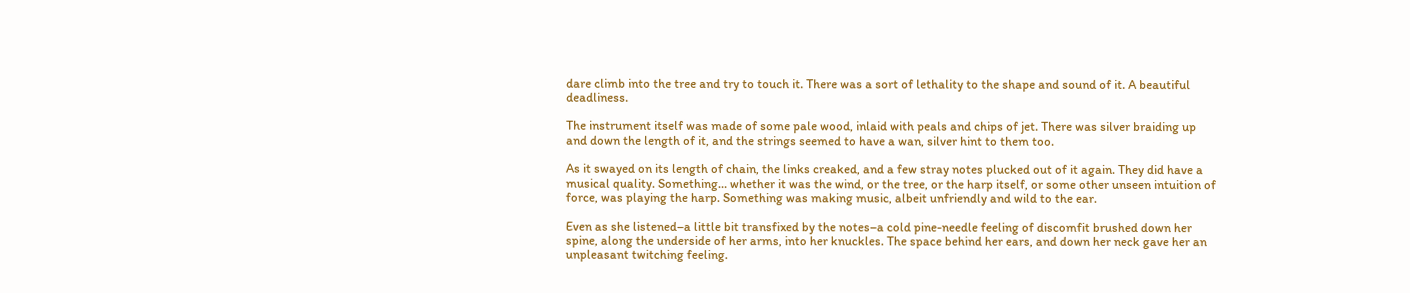dare climb into the tree and try to touch it. There was a sort of lethality to the shape and sound of it. A beautiful deadliness.

The instrument itself was made of some pale wood, inlaid with peals and chips of jet. There was silver braiding up and down the length of it, and the strings seemed to have a wan, silver hint to them too.

As it swayed on its length of chain, the links creaked, and a few stray notes plucked out of it again. They did have a musical quality. Something… whether it was the wind, or the tree, or the harp itself, or some other unseen intuition of force, was playing the harp. Something was making music, albeit unfriendly and wild to the ear.

Even as she listened–a little bit transfixed by the notes–a cold pine-needle feeling of discomfit brushed down her spine, along the underside of her arms, into her knuckles. The space behind her ears, and down her neck gave her an unpleasant twitching feeling.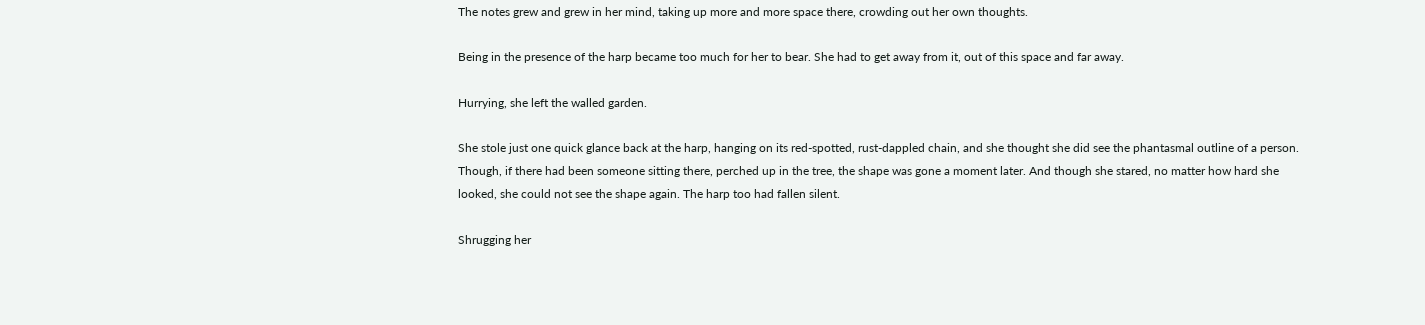The notes grew and grew in her mind, taking up more and more space there, crowding out her own thoughts.

Being in the presence of the harp became too much for her to bear. She had to get away from it, out of this space and far away.

Hurrying, she left the walled garden.

She stole just one quick glance back at the harp, hanging on its red-spotted, rust-dappled chain, and she thought she did see the phantasmal outline of a person. Though, if there had been someone sitting there, perched up in the tree, the shape was gone a moment later. And though she stared, no matter how hard she looked, she could not see the shape again. The harp too had fallen silent.

Shrugging her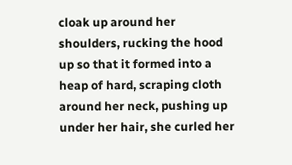cloak up around her shoulders, rucking the hood up so that it formed into a heap of hard, scraping cloth around her neck, pushing up under her hair, she curled her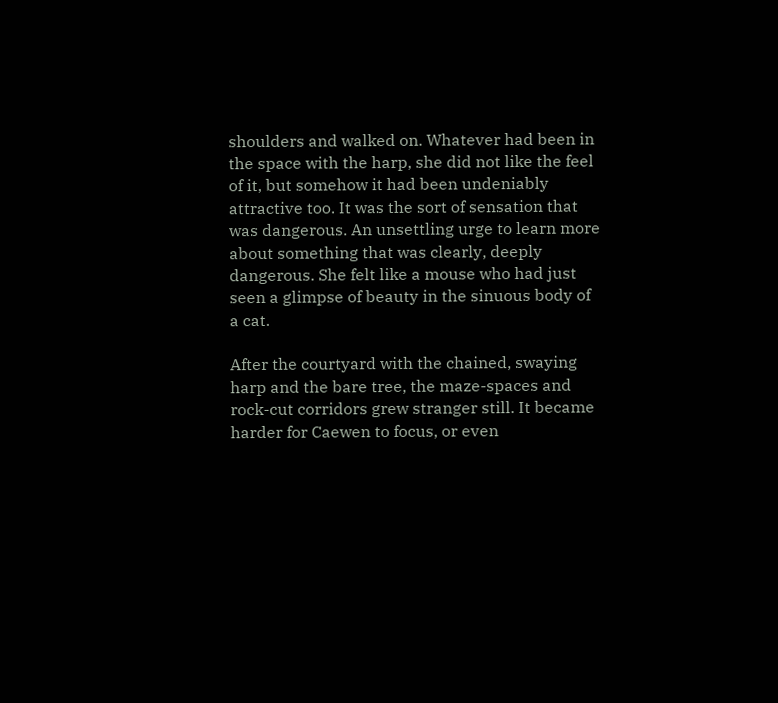shoulders and walked on. Whatever had been in the space with the harp, she did not like the feel of it, but somehow it had been undeniably attractive too. It was the sort of sensation that was dangerous. An unsettling urge to learn more about something that was clearly, deeply dangerous. She felt like a mouse who had just seen a glimpse of beauty in the sinuous body of a cat.

After the courtyard with the chained, swaying harp and the bare tree, the maze-spaces and rock-cut corridors grew stranger still. It became harder for Caewen to focus, or even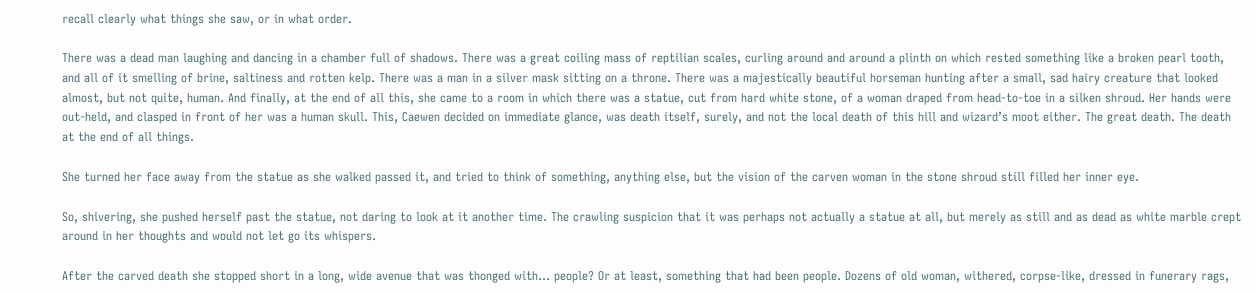recall clearly what things she saw, or in what order.

There was a dead man laughing and dancing in a chamber full of shadows. There was a great coiling mass of reptilian scales, curling around and around a plinth on which rested something like a broken pearl tooth, and all of it smelling of brine, saltiness and rotten kelp. There was a man in a silver mask sitting on a throne. There was a majestically beautiful horseman hunting after a small, sad hairy creature that looked almost, but not quite, human. And finally, at the end of all this, she came to a room in which there was a statue, cut from hard white stone, of a woman draped from head-to-toe in a silken shroud. Her hands were out-held, and clasped in front of her was a human skull. This, Caewen decided on immediate glance, was death itself, surely, and not the local death of this hill and wizard’s moot either. The great death. The death at the end of all things.

She turned her face away from the statue as she walked passed it, and tried to think of something, anything else, but the vision of the carven woman in the stone shroud still filled her inner eye.

So, shivering, she pushed herself past the statue, not daring to look at it another time. The crawling suspicion that it was perhaps not actually a statue at all, but merely as still and as dead as white marble crept around in her thoughts and would not let go its whispers.

After the carved death she stopped short in a long, wide avenue that was thonged with… people? Or at least, something that had been people. Dozens of old woman, withered, corpse-like, dressed in funerary rags,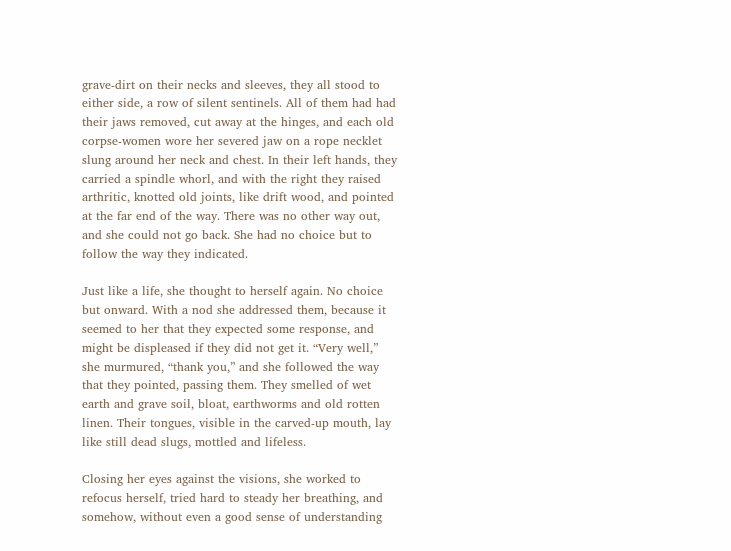grave-dirt on their necks and sleeves, they all stood to either side, a row of silent sentinels. All of them had had their jaws removed, cut away at the hinges, and each old corpse-women wore her severed jaw on a rope necklet slung around her neck and chest. In their left hands, they carried a spindle whorl, and with the right they raised arthritic, knotted old joints, like drift wood, and pointed at the far end of the way. There was no other way out, and she could not go back. She had no choice but to follow the way they indicated.

Just like a life, she thought to herself again. No choice but onward. With a nod she addressed them, because it seemed to her that they expected some response, and might be displeased if they did not get it. “Very well,” she murmured, “thank you,” and she followed the way that they pointed, passing them. They smelled of wet earth and grave soil, bloat, earthworms and old rotten linen. Their tongues, visible in the carved-up mouth, lay like still dead slugs, mottled and lifeless.

Closing her eyes against the visions, she worked to refocus herself, tried hard to steady her breathing, and somehow, without even a good sense of understanding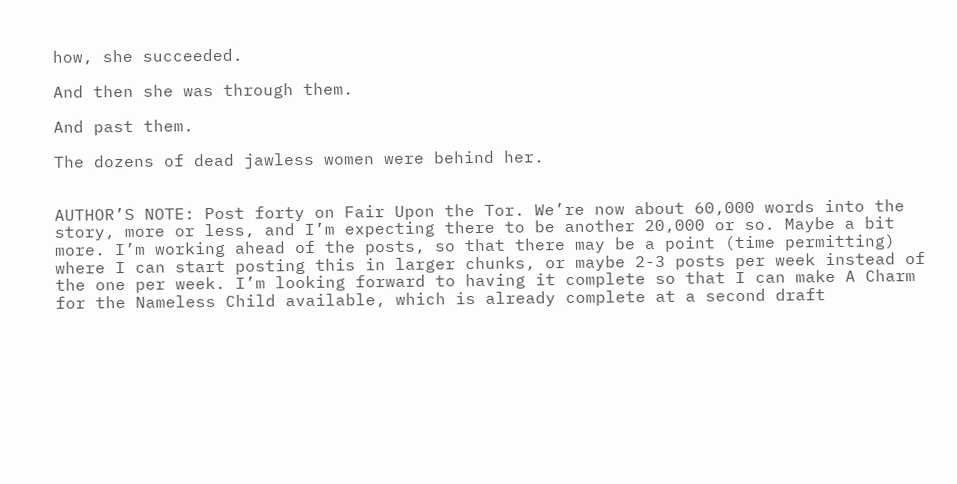how, she succeeded.

And then she was through them.

And past them.

The dozens of dead jawless women were behind her.


AUTHOR’S NOTE: Post forty on Fair Upon the Tor. We’re now about 60,000 words into the story, more or less, and I’m expecting there to be another 20,000 or so. Maybe a bit more. I’m working ahead of the posts, so that there may be a point (time permitting) where I can start posting this in larger chunks, or maybe 2-3 posts per week instead of the one per week. I’m looking forward to having it complete so that I can make A Charm for the Nameless Child available, which is already complete at a second draft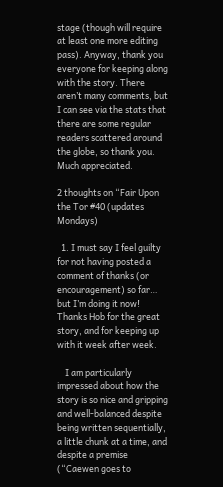stage (though will require at least one more editing pass). Anyway, thank you everyone for keeping along with the story. There aren’t many comments, but I can see via the stats that there are some regular readers scattered around the globe, so thank you. Much appreciated.

2 thoughts on “Fair Upon the Tor #40 (updates Mondays)

  1. I must say I feel guilty for not having posted a comment of thanks (or encouragement) so far… but I’m doing it now! Thanks Hob for the great story, and for keeping up with it week after week.

    I am particularly impressed about how the story is so nice and gripping and well-balanced despite being written sequentially, a little chunk at a time, and despite a premise (“Caewen goes to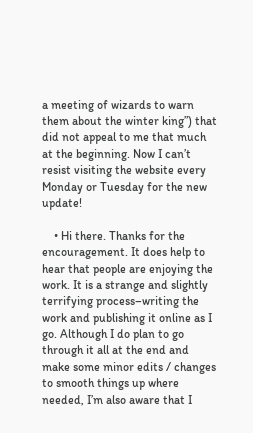a meeting of wizards to warn them about the winter king”) that did not appeal to me that much at the beginning. Now I can’t resist visiting the website every Monday or Tuesday for the new update!

    • Hi there. Thanks for the encouragement. It does help to hear that people are enjoying the work. It is a strange and slightly terrifying process–writing the work and publishing it online as I go. Although I do plan to go through it all at the end and make some minor edits / changes to smooth things up where needed, I’m also aware that I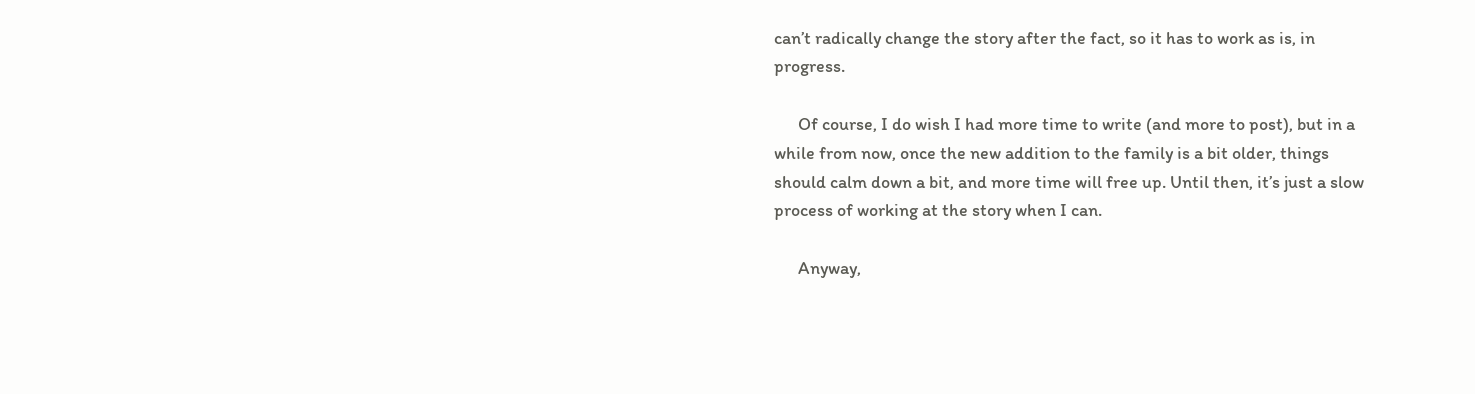can’t radically change the story after the fact, so it has to work as is, in progress.

      Of course, I do wish I had more time to write (and more to post), but in a while from now, once the new addition to the family is a bit older, things should calm down a bit, and more time will free up. Until then, it’s just a slow process of working at the story when I can.

      Anyway,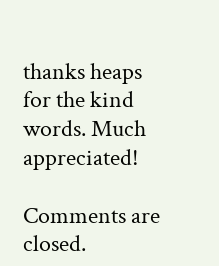thanks heaps for the kind words. Much appreciated!

Comments are closed.